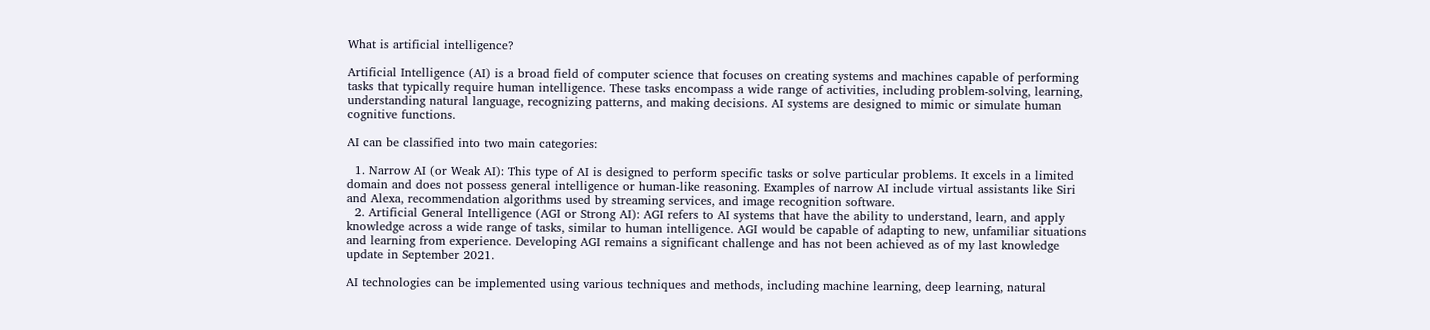What is artificial intelligence?

Artificial Intelligence (AI) is a broad field of computer science that focuses on creating systems and machines capable of performing tasks that typically require human intelligence. These tasks encompass a wide range of activities, including problem-solving, learning, understanding natural language, recognizing patterns, and making decisions. AI systems are designed to mimic or simulate human cognitive functions.

AI can be classified into two main categories:

  1. Narrow AI (or Weak AI): This type of AI is designed to perform specific tasks or solve particular problems. It excels in a limited domain and does not possess general intelligence or human-like reasoning. Examples of narrow AI include virtual assistants like Siri and Alexa, recommendation algorithms used by streaming services, and image recognition software.
  2. Artificial General Intelligence (AGI or Strong AI): AGI refers to AI systems that have the ability to understand, learn, and apply knowledge across a wide range of tasks, similar to human intelligence. AGI would be capable of adapting to new, unfamiliar situations and learning from experience. Developing AGI remains a significant challenge and has not been achieved as of my last knowledge update in September 2021.

AI technologies can be implemented using various techniques and methods, including machine learning, deep learning, natural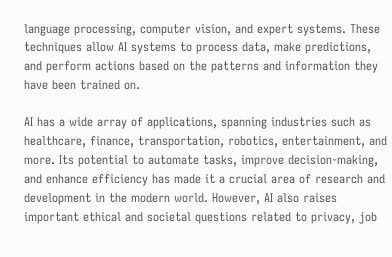language processing, computer vision, and expert systems. These techniques allow AI systems to process data, make predictions, and perform actions based on the patterns and information they have been trained on.

AI has a wide array of applications, spanning industries such as healthcare, finance, transportation, robotics, entertainment, and more. Its potential to automate tasks, improve decision-making, and enhance efficiency has made it a crucial area of research and development in the modern world. However, AI also raises important ethical and societal questions related to privacy, job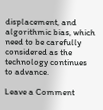displacement, and algorithmic bias, which need to be carefully considered as the technology continues to advance.

Leave a Comment